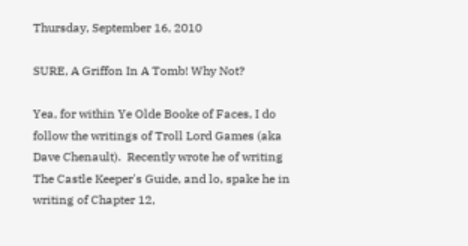Thursday, September 16, 2010

SURE, A Griffon In A Tomb! Why Not?

Yea, for within Ye Olde Booke of Faces, I do follow the writings of Troll Lord Games (aka Dave Chenault).  Recently wrote he of writing The Castle Keeper's Guide, and lo, spake he in writing of Chapter 12,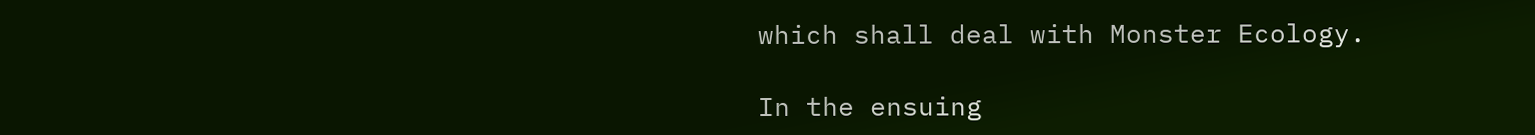which shall deal with Monster Ecology.

In the ensuing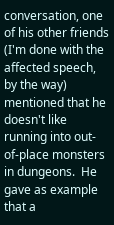conversation, one of his other friends (I'm done with the affected speech, by the way) mentioned that he doesn't like running into out-of-place monsters in dungeons.  He gave as example that a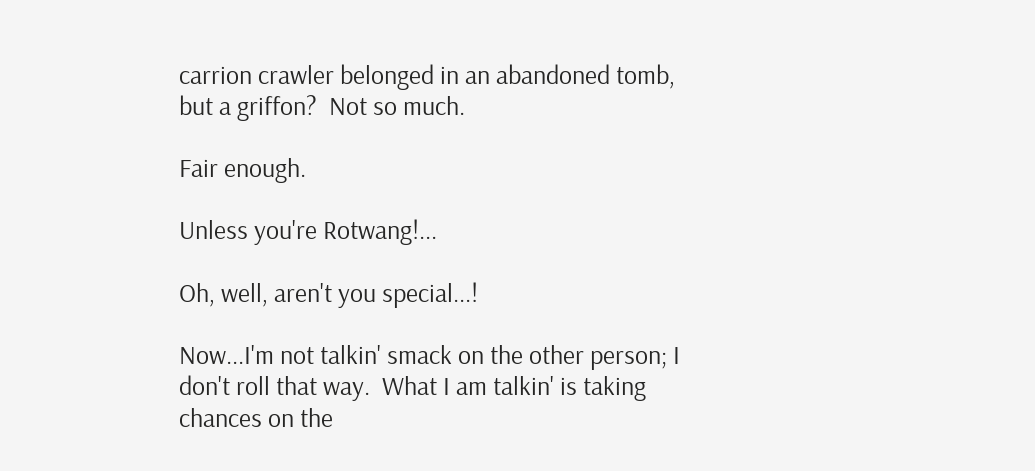carrion crawler belonged in an abandoned tomb, but a griffon?  Not so much.

Fair enough.

Unless you're Rotwang!...

Oh, well, aren't you special...!

Now...I'm not talkin' smack on the other person; I don't roll that way.  What I am talkin' is taking chances on the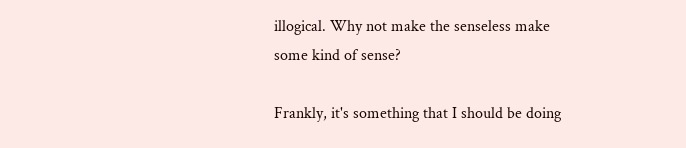illogical. Why not make the senseless make some kind of sense?

Frankly, it's something that I should be doing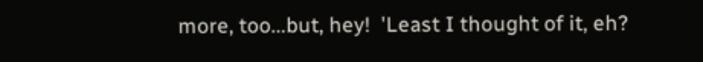more, too...but, hey!  'Least I thought of it, eh?